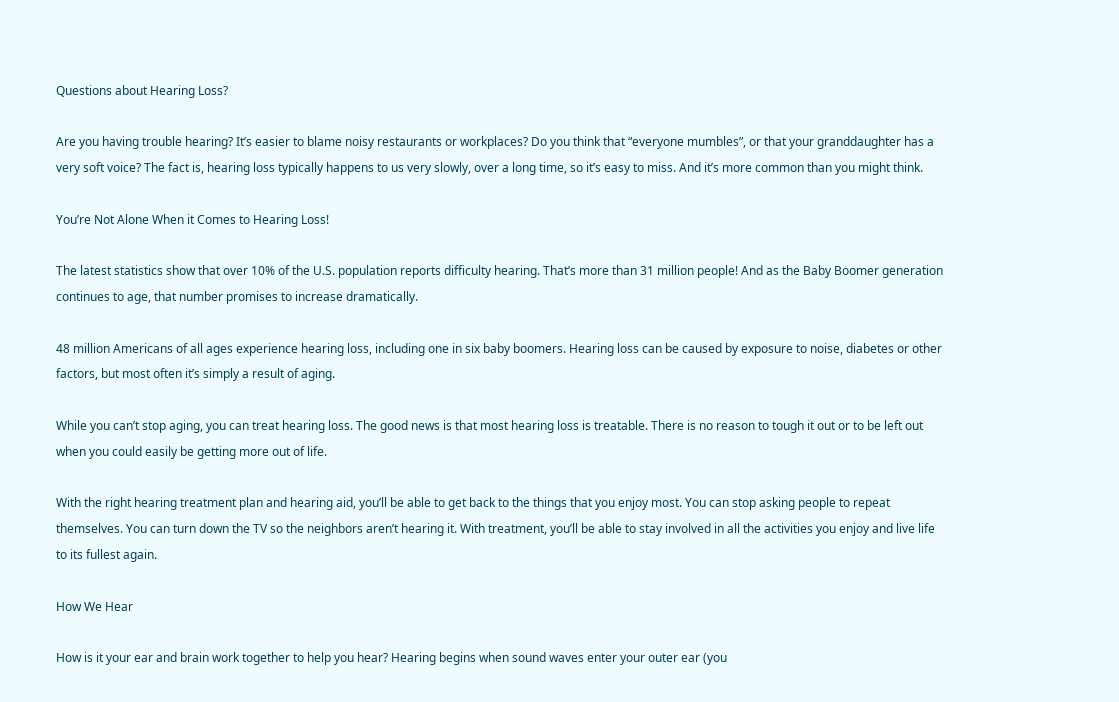Questions about Hearing Loss?

Are you having trouble hearing? It’s easier to blame noisy restaurants or workplaces? Do you think that “everyone mumbles”, or that your granddaughter has a very soft voice? The fact is, hearing loss typically happens to us very slowly, over a long time, so it’s easy to miss. And it’s more common than you might think.

You’re Not Alone When it Comes to Hearing Loss!

The latest statistics show that over 10% of the U.S. population reports difficulty hearing. That’s more than 31 million people! And as the Baby Boomer generation continues to age, that number promises to increase dramatically.

48 million Americans of all ages experience hearing loss, including one in six baby boomers. Hearing loss can be caused by exposure to noise, diabetes or other factors, but most often it’s simply a result of aging.

While you can’t stop aging, you can treat hearing loss. The good news is that most hearing loss is treatable. There is no reason to tough it out or to be left out when you could easily be getting more out of life.

With the right hearing treatment plan and hearing aid, you’ll be able to get back to the things that you enjoy most. You can stop asking people to repeat themselves. You can turn down the TV so the neighbors aren’t hearing it. With treatment, you’ll be able to stay involved in all the activities you enjoy and live life to its fullest again.

How We Hear

How is it your ear and brain work together to help you hear? Hearing begins when sound waves enter your outer ear (you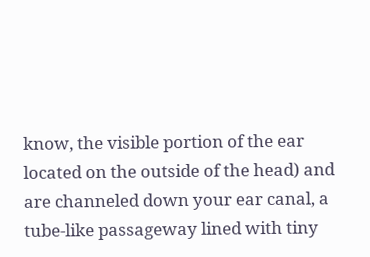know, the visible portion of the ear located on the outside of the head) and are channeled down your ear canal, a tube-like passageway lined with tiny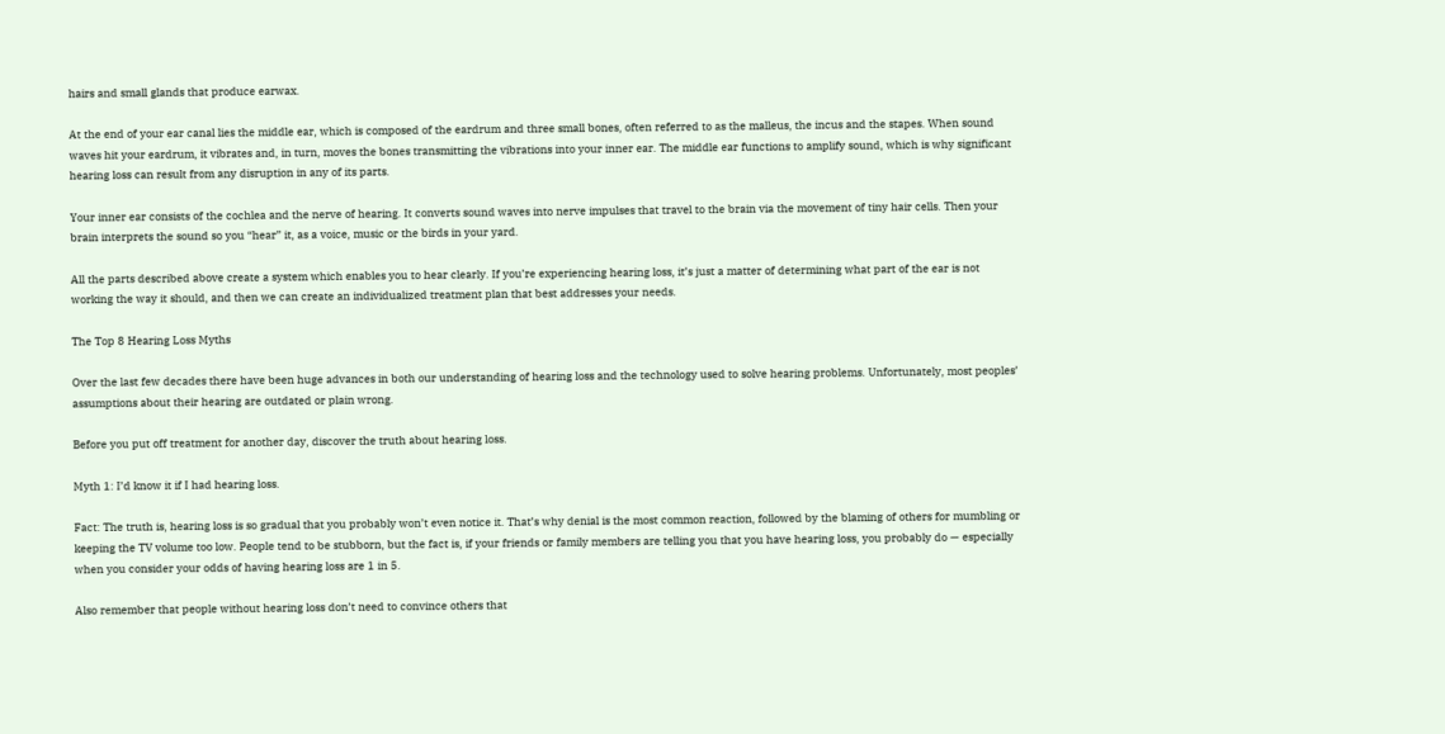hairs and small glands that produce earwax.

At the end of your ear canal lies the middle ear, which is composed of the eardrum and three small bones, often referred to as the malleus, the incus and the stapes. When sound waves hit your eardrum, it vibrates and, in turn, moves the bones transmitting the vibrations into your inner ear. The middle ear functions to amplify sound, which is why significant hearing loss can result from any disruption in any of its parts.

Your inner ear consists of the cochlea and the nerve of hearing. It converts sound waves into nerve impulses that travel to the brain via the movement of tiny hair cells. Then your brain interprets the sound so you “hear” it, as a voice, music or the birds in your yard.

All the parts described above create a system which enables you to hear clearly. If you’re experiencing hearing loss, it’s just a matter of determining what part of the ear is not working the way it should, and then we can create an individualized treatment plan that best addresses your needs.

The Top 8 Hearing Loss Myths

Over the last few decades there have been huge advances in both our understanding of hearing loss and the technology used to solve hearing problems. Unfortunately, most peoples’ assumptions about their hearing are outdated or plain wrong.

Before you put off treatment for another day, discover the truth about hearing loss.

Myth 1: I’d know it if I had hearing loss.

Fact: The truth is, hearing loss is so gradual that you probably won’t even notice it. That’s why denial is the most common reaction, followed by the blaming of others for mumbling or keeping the TV volume too low. People tend to be stubborn, but the fact is, if your friends or family members are telling you that you have hearing loss, you probably do — especially when you consider your odds of having hearing loss are 1 in 5.

Also remember that people without hearing loss don’t need to convince others that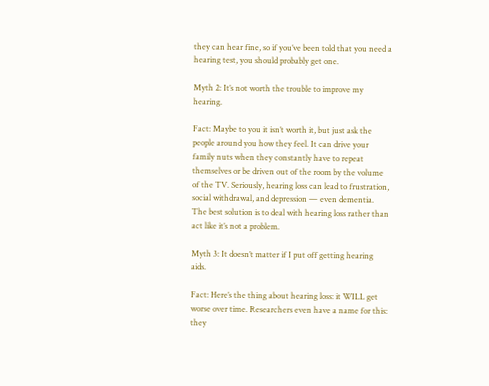they can hear fine, so if you’ve been told that you need a hearing test, you should probably get one.

Myth 2: It’s not worth the trouble to improve my hearing.

Fact: Maybe to you it isn’t worth it, but just ask the people around you how they feel. It can drive your family nuts when they constantly have to repeat themselves or be driven out of the room by the volume of the TV. Seriously, hearing loss can lead to frustration, social withdrawal, and depression — even dementia. The best solution is to deal with hearing loss rather than act like it’s not a problem.

Myth 3: It doesn’t matter if I put off getting hearing aids.

Fact: Here’s the thing about hearing loss: it WILL get worse over time. Researchers even have a name for this: they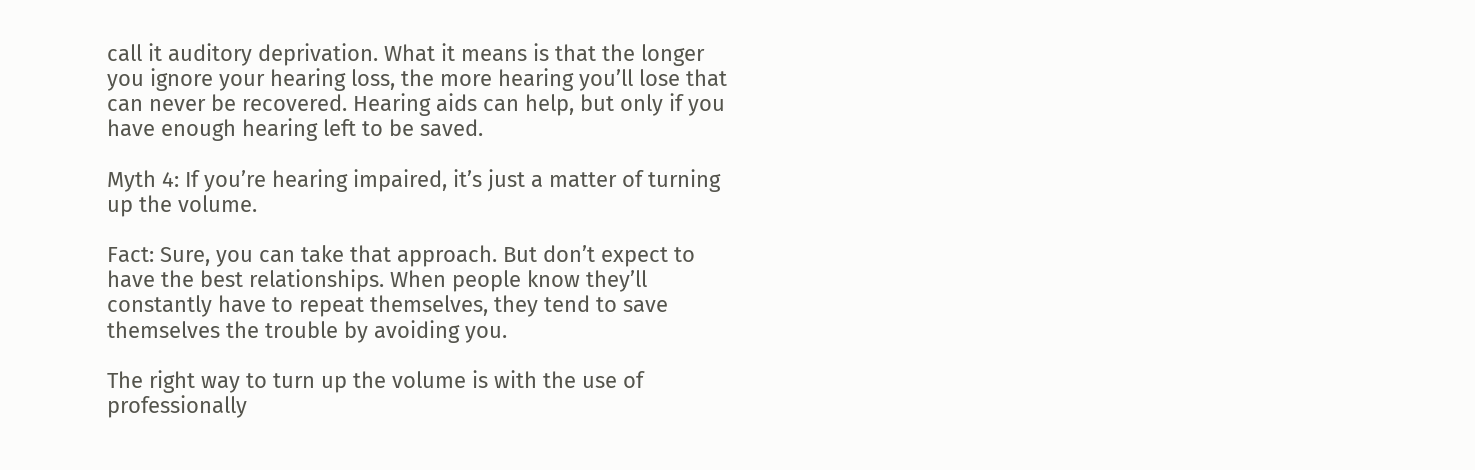call it auditory deprivation. What it means is that the longer you ignore your hearing loss, the more hearing you’ll lose that can never be recovered. Hearing aids can help, but only if you have enough hearing left to be saved.

Myth 4: If you’re hearing impaired, it’s just a matter of turning up the volume.

Fact: Sure, you can take that approach. But don’t expect to have the best relationships. When people know they’ll constantly have to repeat themselves, they tend to save themselves the trouble by avoiding you.

The right way to turn up the volume is with the use of professionally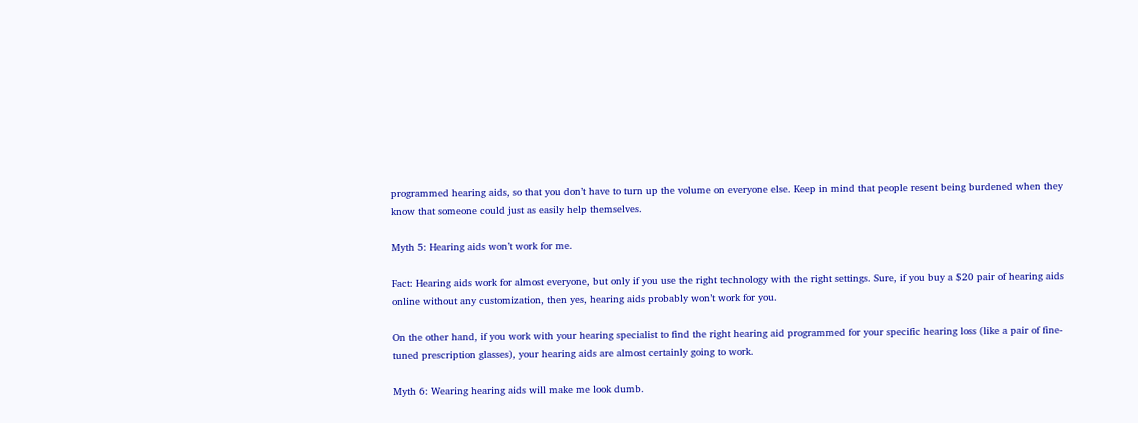programmed hearing aids, so that you don’t have to turn up the volume on everyone else. Keep in mind that people resent being burdened when they know that someone could just as easily help themselves.

Myth 5: Hearing aids won’t work for me.

Fact: Hearing aids work for almost everyone, but only if you use the right technology with the right settings. Sure, if you buy a $20 pair of hearing aids online without any customization, then yes, hearing aids probably won’t work for you.

On the other hand, if you work with your hearing specialist to find the right hearing aid programmed for your specific hearing loss (like a pair of fine-tuned prescription glasses), your hearing aids are almost certainly going to work.

Myth 6: Wearing hearing aids will make me look dumb.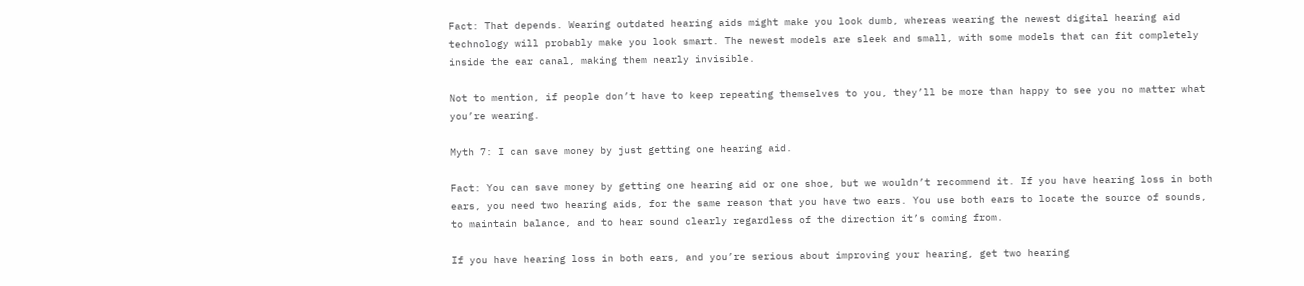Fact: That depends. Wearing outdated hearing aids might make you look dumb, whereas wearing the newest digital hearing aid technology will probably make you look smart. The newest models are sleek and small, with some models that can fit completely inside the ear canal, making them nearly invisible.

Not to mention, if people don’t have to keep repeating themselves to you, they’ll be more than happy to see you no matter what you’re wearing.

Myth 7: I can save money by just getting one hearing aid.

Fact: You can save money by getting one hearing aid or one shoe, but we wouldn’t recommend it. If you have hearing loss in both ears, you need two hearing aids, for the same reason that you have two ears. You use both ears to locate the source of sounds, to maintain balance, and to hear sound clearly regardless of the direction it’s coming from.

If you have hearing loss in both ears, and you’re serious about improving your hearing, get two hearing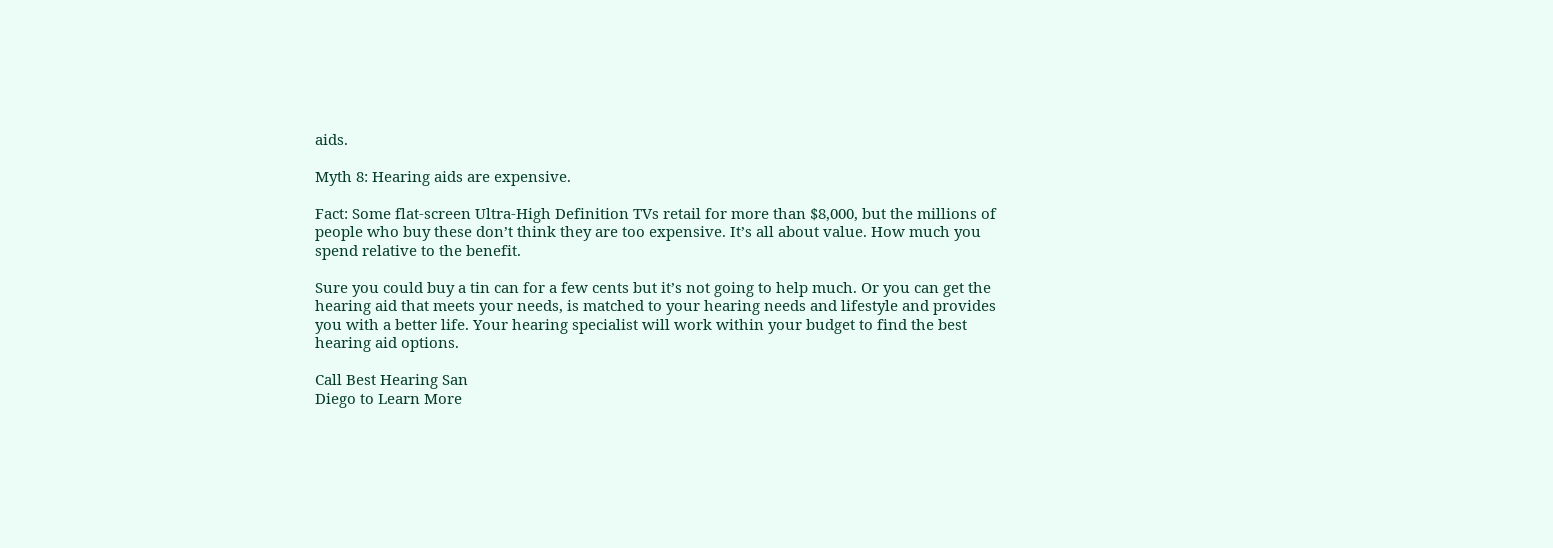aids.

Myth 8: Hearing aids are expensive.

Fact: Some flat-screen Ultra-High Definition TVs retail for more than $8,000, but the millions of people who buy these don’t think they are too expensive. It’s all about value. How much you spend relative to the benefit.

Sure you could buy a tin can for a few cents but it’s not going to help much. Or you can get the hearing aid that meets your needs, is matched to your hearing needs and lifestyle and provides you with a better life. Your hearing specialist will work within your budget to find the best hearing aid options.

Call Best Hearing San
Diego to Learn More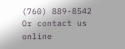(760) 889-8542
Or contact us online